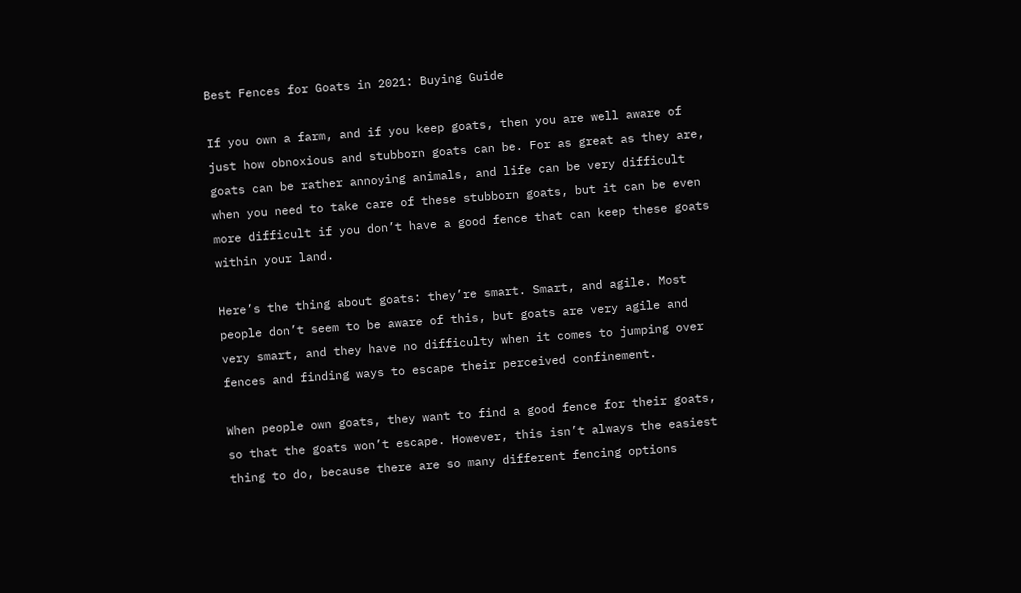Best Fences for Goats in 2021: Buying Guide

If you own a farm, and if you keep goats, then you are well aware of just how obnoxious and stubborn goats can be. For as great as they are, goats can be rather annoying animals, and life can be very difficult when you need to take care of these stubborn goats, but it can be even more difficult if you don’t have a good fence that can keep these goats within your land.

Here’s the thing about goats: they’re smart. Smart, and agile. Most people don’t seem to be aware of this, but goats are very agile and very smart, and they have no difficulty when it comes to jumping over fences and finding ways to escape their perceived confinement.

When people own goats, they want to find a good fence for their goats, so that the goats won’t escape. However, this isn’t always the easiest thing to do, because there are so many different fencing options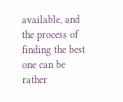available, and the process of finding the best one can be rather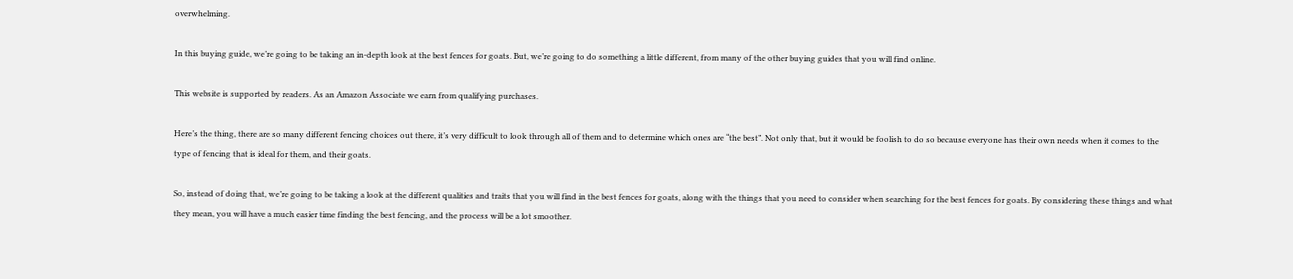overwhelming.

In this buying guide, we’re going to be taking an in-depth look at the best fences for goats. But, we’re going to do something a little different, from many of the other buying guides that you will find online.

This website is supported by readers. As an Amazon Associate we earn from qualifying purchases.

Here’s the thing, there are so many different fencing choices out there, it’s very difficult to look through all of them and to determine which ones are “the best”. Not only that, but it would be foolish to do so because everyone has their own needs when it comes to the type of fencing that is ideal for them, and their goats.

So, instead of doing that, we’re going to be taking a look at the different qualities and traits that you will find in the best fences for goats, along with the things that you need to consider when searching for the best fences for goats. By considering these things and what they mean, you will have a much easier time finding the best fencing, and the process will be a lot smoother.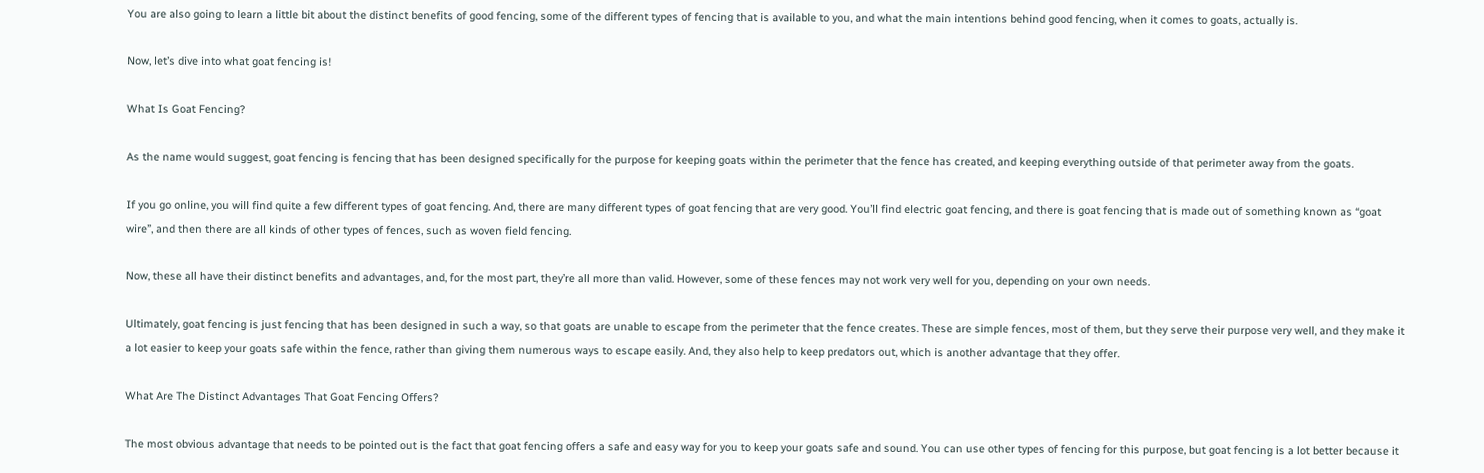You are also going to learn a little bit about the distinct benefits of good fencing, some of the different types of fencing that is available to you, and what the main intentions behind good fencing, when it comes to goats, actually is.

Now, let’s dive into what goat fencing is!

What Is Goat Fencing?

As the name would suggest, goat fencing is fencing that has been designed specifically for the purpose for keeping goats within the perimeter that the fence has created, and keeping everything outside of that perimeter away from the goats.

If you go online, you will find quite a few different types of goat fencing. And, there are many different types of goat fencing that are very good. You’ll find electric goat fencing, and there is goat fencing that is made out of something known as “goat wire”, and then there are all kinds of other types of fences, such as woven field fencing.

Now, these all have their distinct benefits and advantages, and, for the most part, they’re all more than valid. However, some of these fences may not work very well for you, depending on your own needs.

Ultimately, goat fencing is just fencing that has been designed in such a way, so that goats are unable to escape from the perimeter that the fence creates. These are simple fences, most of them, but they serve their purpose very well, and they make it a lot easier to keep your goats safe within the fence, rather than giving them numerous ways to escape easily. And, they also help to keep predators out, which is another advantage that they offer.

What Are The Distinct Advantages That Goat Fencing Offers?

The most obvious advantage that needs to be pointed out is the fact that goat fencing offers a safe and easy way for you to keep your goats safe and sound. You can use other types of fencing for this purpose, but goat fencing is a lot better because it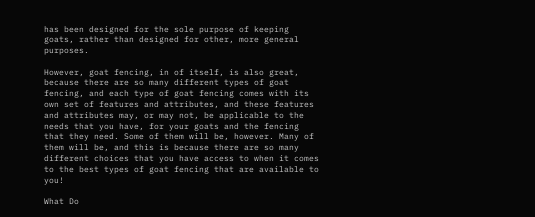has been designed for the sole purpose of keeping goats, rather than designed for other, more general purposes.

However, goat fencing, in of itself, is also great, because there are so many different types of goat fencing, and each type of goat fencing comes with its own set of features and attributes, and these features and attributes may, or may not, be applicable to the needs that you have, for your goats and the fencing that they need. Some of them will be, however. Many of them will be, and this is because there are so many different choices that you have access to when it comes to the best types of goat fencing that are available to you!

What Do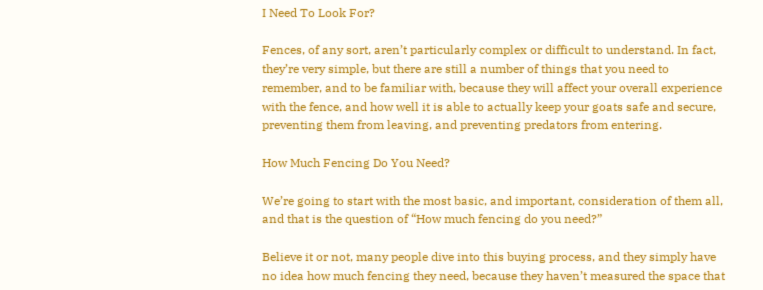I Need To Look For?

Fences, of any sort, aren’t particularly complex or difficult to understand. In fact, they’re very simple, but there are still a number of things that you need to remember, and to be familiar with, because they will affect your overall experience with the fence, and how well it is able to actually keep your goats safe and secure, preventing them from leaving, and preventing predators from entering.

How Much Fencing Do You Need?

We’re going to start with the most basic, and important, consideration of them all, and that is the question of “How much fencing do you need?”

Believe it or not, many people dive into this buying process, and they simply have no idea how much fencing they need, because they haven’t measured the space that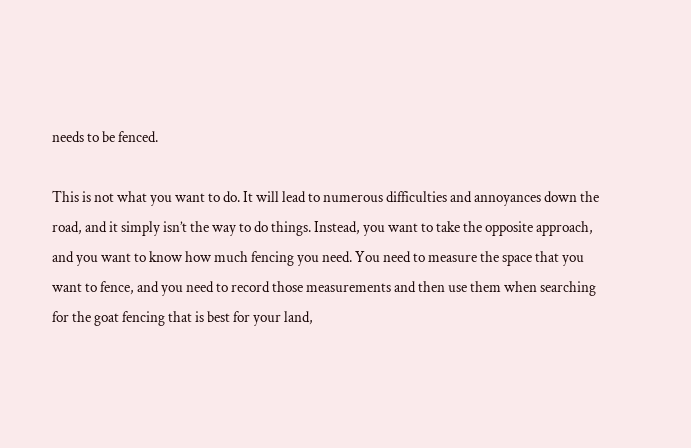needs to be fenced.

This is not what you want to do. It will lead to numerous difficulties and annoyances down the road, and it simply isn’t the way to do things. Instead, you want to take the opposite approach, and you want to know how much fencing you need. You need to measure the space that you want to fence, and you need to record those measurements and then use them when searching for the goat fencing that is best for your land,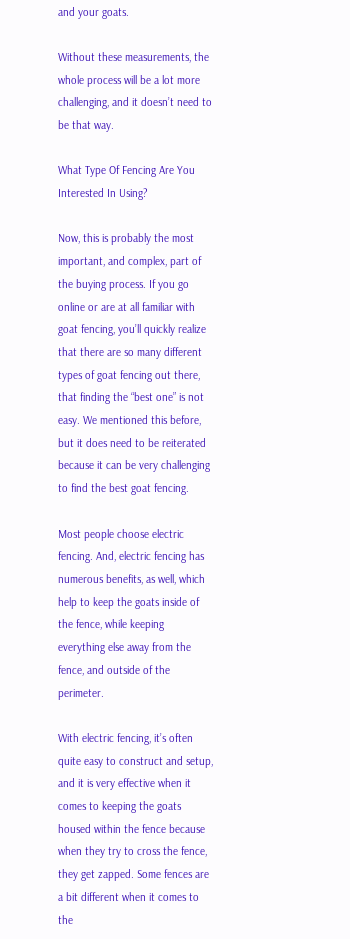and your goats.

Without these measurements, the whole process will be a lot more challenging, and it doesn’t need to be that way.

What Type Of Fencing Are You Interested In Using?

Now, this is probably the most important, and complex, part of the buying process. If you go online or are at all familiar with goat fencing, you’ll quickly realize that there are so many different types of goat fencing out there, that finding the “best one” is not easy. We mentioned this before, but it does need to be reiterated because it can be very challenging to find the best goat fencing.

Most people choose electric fencing. And, electric fencing has numerous benefits, as well, which help to keep the goats inside of the fence, while keeping everything else away from the fence, and outside of the perimeter.

With electric fencing, it’s often quite easy to construct and setup, and it is very effective when it comes to keeping the goats housed within the fence because when they try to cross the fence, they get zapped. Some fences are a bit different when it comes to the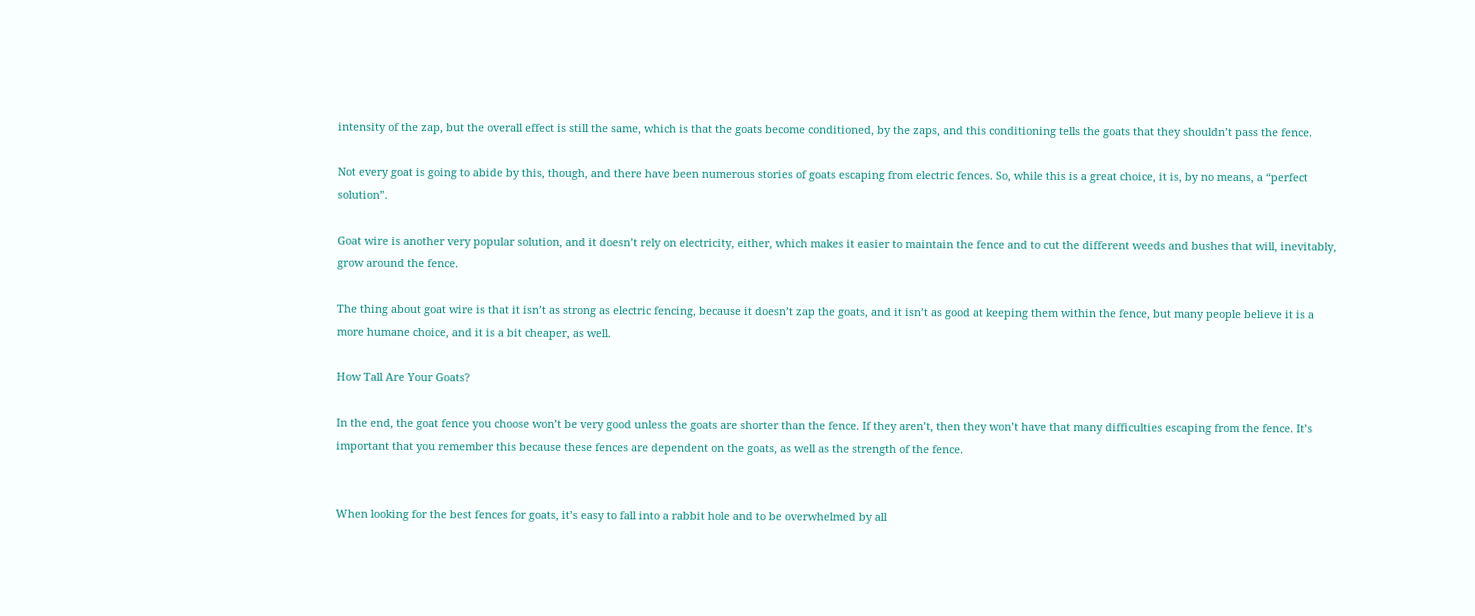intensity of the zap, but the overall effect is still the same, which is that the goats become conditioned, by the zaps, and this conditioning tells the goats that they shouldn’t pass the fence.

Not every goat is going to abide by this, though, and there have been numerous stories of goats escaping from electric fences. So, while this is a great choice, it is, by no means, a “perfect solution”.

Goat wire is another very popular solution, and it doesn’t rely on electricity, either, which makes it easier to maintain the fence and to cut the different weeds and bushes that will, inevitably, grow around the fence.

The thing about goat wire is that it isn’t as strong as electric fencing, because it doesn’t zap the goats, and it isn’t as good at keeping them within the fence, but many people believe it is a more humane choice, and it is a bit cheaper, as well.

How Tall Are Your Goats?

In the end, the goat fence you choose won’t be very good unless the goats are shorter than the fence. If they aren’t, then they won’t have that many difficulties escaping from the fence. It’s important that you remember this because these fences are dependent on the goats, as well as the strength of the fence.


When looking for the best fences for goats, it’s easy to fall into a rabbit hole and to be overwhelmed by all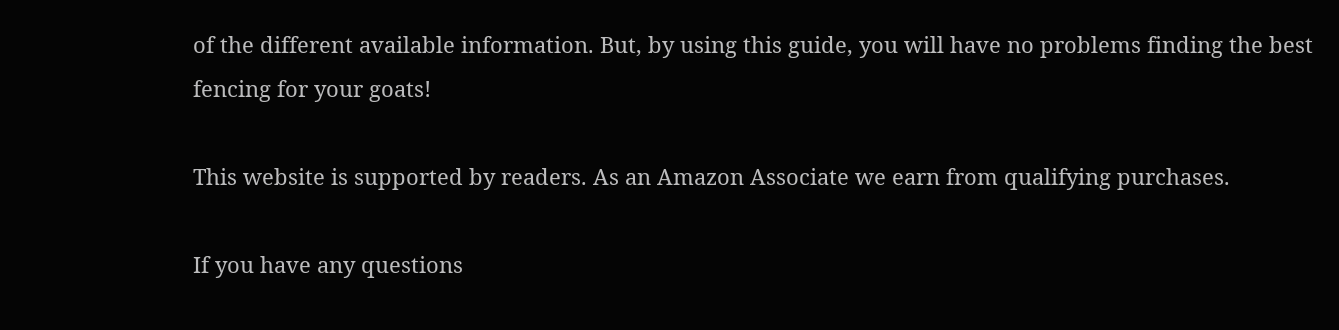of the different available information. But, by using this guide, you will have no problems finding the best fencing for your goats!

This website is supported by readers. As an Amazon Associate we earn from qualifying purchases.

If you have any questions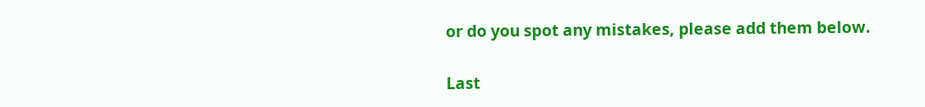or do you spot any mistakes, please add them below.

Last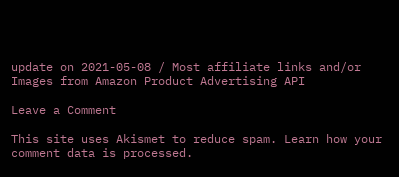update on 2021-05-08 / Most affiliate links and/or Images from Amazon Product Advertising API

Leave a Comment

This site uses Akismet to reduce spam. Learn how your comment data is processed.